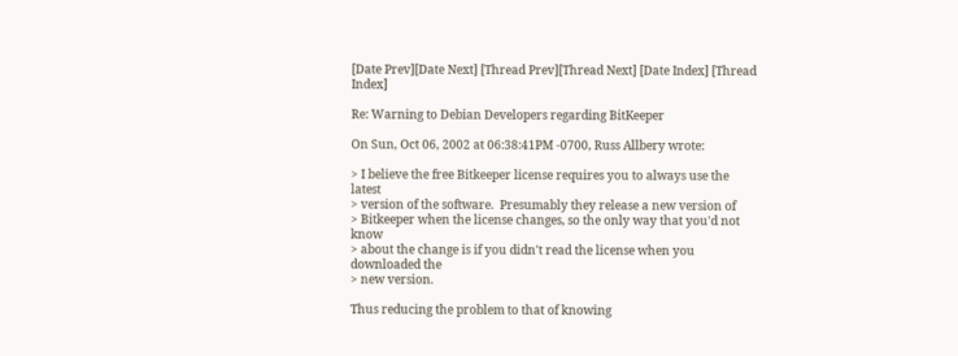[Date Prev][Date Next] [Thread Prev][Thread Next] [Date Index] [Thread Index]

Re: Warning to Debian Developers regarding BitKeeper

On Sun, Oct 06, 2002 at 06:38:41PM -0700, Russ Allbery wrote:

> I believe the free Bitkeeper license requires you to always use the latest
> version of the software.  Presumably they release a new version of
> Bitkeeper when the license changes, so the only way that you'd not know
> about the change is if you didn't read the license when you downloaded the
> new version.

Thus reducing the problem to that of knowing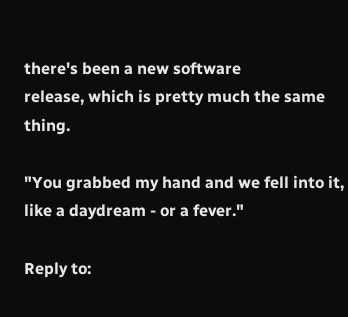there's been a new software
release, which is pretty much the same thing.

"You grabbed my hand and we fell into it, like a daydream - or a fever."

Reply to: